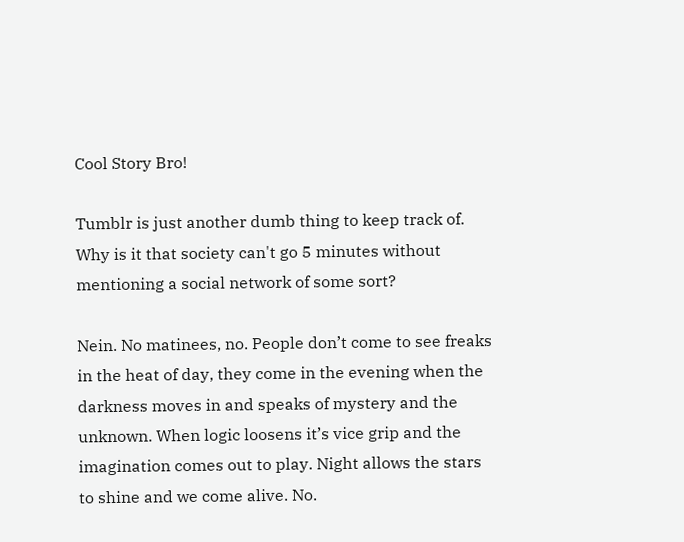Cool Story Bro!

Tumblr is just another dumb thing to keep track of. Why is it that society can't go 5 minutes without mentioning a social network of some sort?

Nein. No matinees, no. People don’t come to see freaks in the heat of day, they come in the evening when the darkness moves in and speaks of mystery and the unknown. When logic loosens it’s vice grip and the imagination comes out to play. Night allows the stars to shine and we come alive. No.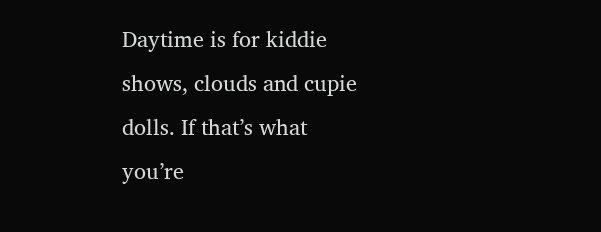Daytime is for kiddie shows, clouds and cupie dolls. If that’s what you’re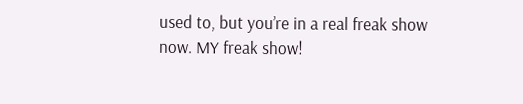used to, but you’re in a real freak show now. MY freak show!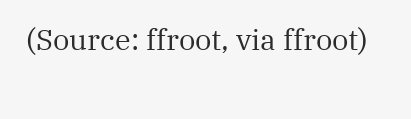(Source: ffroot, via ffroot)